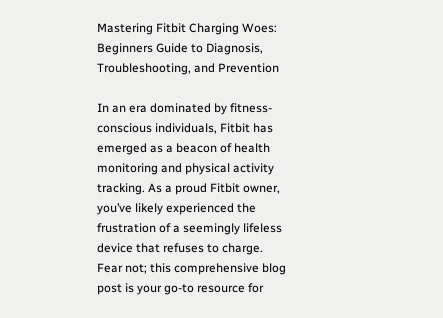Mastering Fitbit Charging Woes: Beginners Guide to Diagnosis, Troubleshooting, and Prevention

In an era dominated by fitness-conscious individuals, Fitbit has emerged as a beacon of health monitoring and physical activity tracking. As a proud Fitbit owner, you’ve likely experienced the frustration of a seemingly lifeless device that refuses to charge. Fear not; this comprehensive blog post is your go-to resource for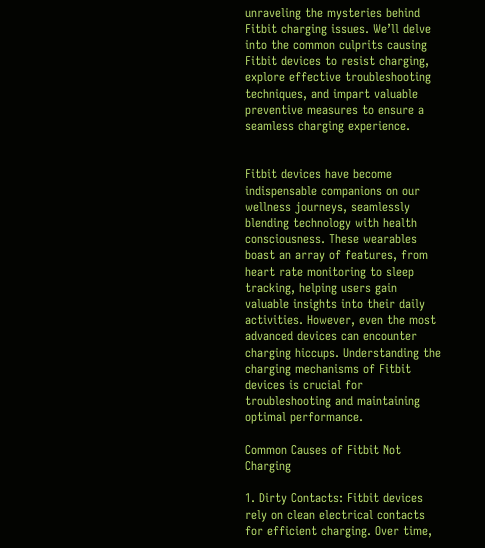unraveling the mysteries behind Fitbit charging issues. We’ll delve into the common culprits causing Fitbit devices to resist charging, explore effective troubleshooting techniques, and impart valuable preventive measures to ensure a seamless charging experience.


Fitbit devices have become indispensable companions on our wellness journeys, seamlessly blending technology with health consciousness. These wearables boast an array of features, from heart rate monitoring to sleep tracking, helping users gain valuable insights into their daily activities. However, even the most advanced devices can encounter charging hiccups. Understanding the charging mechanisms of Fitbit devices is crucial for troubleshooting and maintaining optimal performance.

Common Causes of Fitbit Not Charging

1. Dirty Contacts: Fitbit devices rely on clean electrical contacts for efficient charging. Over time,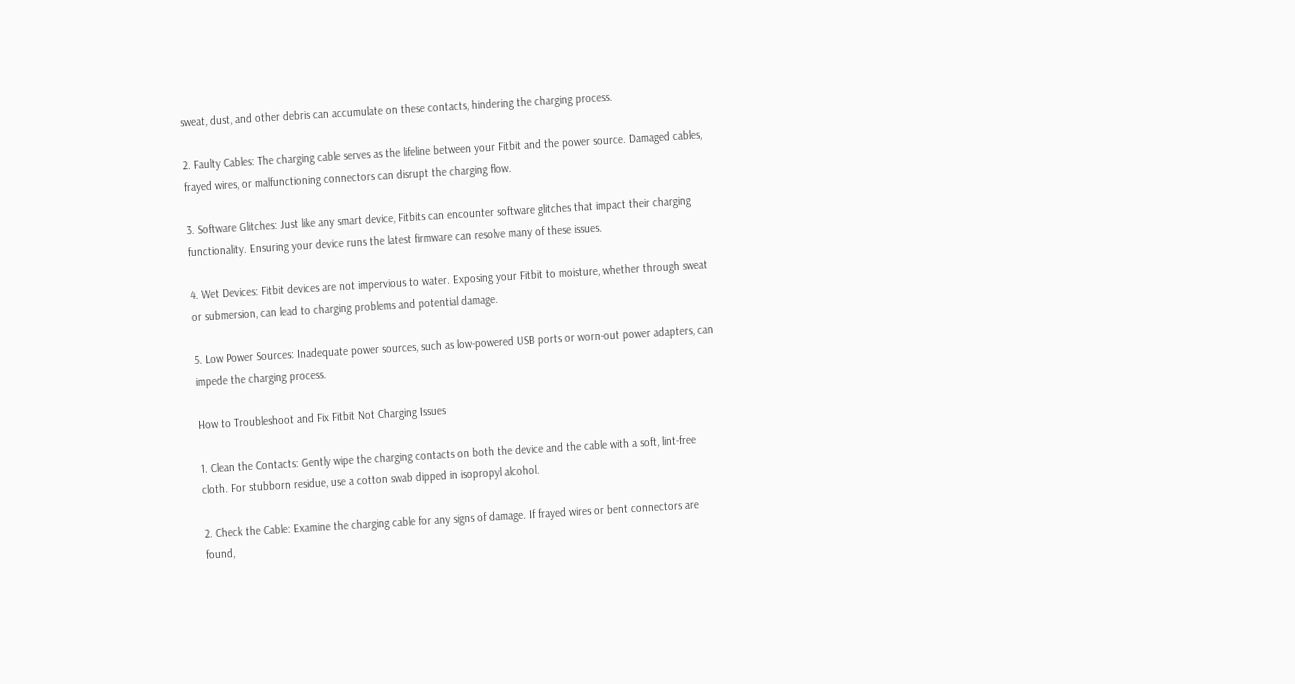sweat, dust, and other debris can accumulate on these contacts, hindering the charging process.

2. Faulty Cables: The charging cable serves as the lifeline between your Fitbit and the power source. Damaged cables, frayed wires, or malfunctioning connectors can disrupt the charging flow.

3. Software Glitches: Just like any smart device, Fitbits can encounter software glitches that impact their charging functionality. Ensuring your device runs the latest firmware can resolve many of these issues.

4. Wet Devices: Fitbit devices are not impervious to water. Exposing your Fitbit to moisture, whether through sweat or submersion, can lead to charging problems and potential damage.

5. Low Power Sources: Inadequate power sources, such as low-powered USB ports or worn-out power adapters, can impede the charging process.

How to Troubleshoot and Fix Fitbit Not Charging Issues

1. Clean the Contacts: Gently wipe the charging contacts on both the device and the cable with a soft, lint-free cloth. For stubborn residue, use a cotton swab dipped in isopropyl alcohol.

2. Check the Cable: Examine the charging cable for any signs of damage. If frayed wires or bent connectors are found,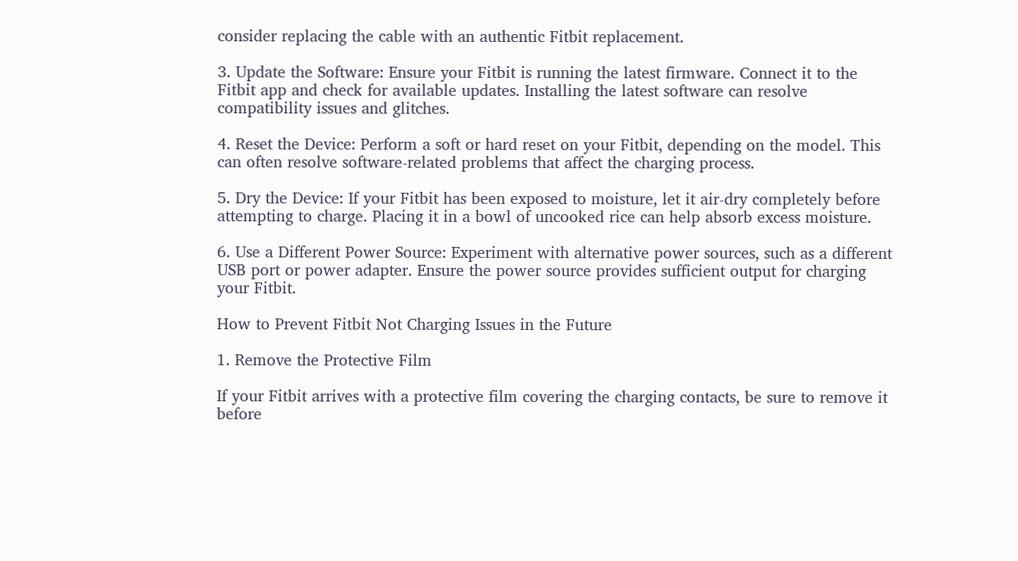consider replacing the cable with an authentic Fitbit replacement.

3. Update the Software: Ensure your Fitbit is running the latest firmware. Connect it to the Fitbit app and check for available updates. Installing the latest software can resolve compatibility issues and glitches.

4. Reset the Device: Perform a soft or hard reset on your Fitbit, depending on the model. This can often resolve software-related problems that affect the charging process.

5. Dry the Device: If your Fitbit has been exposed to moisture, let it air-dry completely before attempting to charge. Placing it in a bowl of uncooked rice can help absorb excess moisture.

6. Use a Different Power Source: Experiment with alternative power sources, such as a different USB port or power adapter. Ensure the power source provides sufficient output for charging your Fitbit.

How to Prevent Fitbit Not Charging Issues in the Future

1. Remove the Protective Film

If your Fitbit arrives with a protective film covering the charging contacts, be sure to remove it before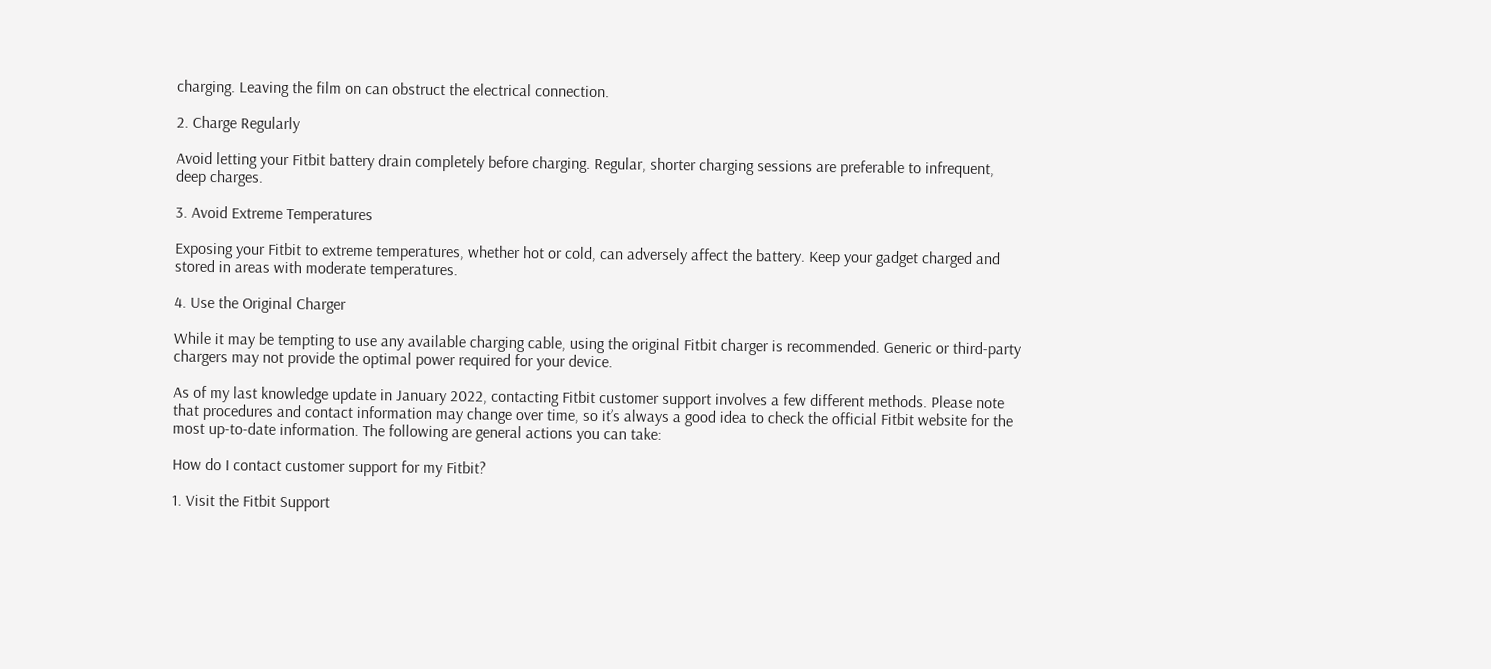charging. Leaving the film on can obstruct the electrical connection.

2. Charge Regularly

Avoid letting your Fitbit battery drain completely before charging. Regular, shorter charging sessions are preferable to infrequent, deep charges.

3. Avoid Extreme Temperatures

Exposing your Fitbit to extreme temperatures, whether hot or cold, can adversely affect the battery. Keep your gadget charged and stored in areas with moderate temperatures.

4. Use the Original Charger

While it may be tempting to use any available charging cable, using the original Fitbit charger is recommended. Generic or third-party chargers may not provide the optimal power required for your device.

As of my last knowledge update in January 2022, contacting Fitbit customer support involves a few different methods. Please note that procedures and contact information may change over time, so it’s always a good idea to check the official Fitbit website for the most up-to-date information. The following are general actions you can take:

How do I contact customer support for my Fitbit?

1. Visit the Fitbit Support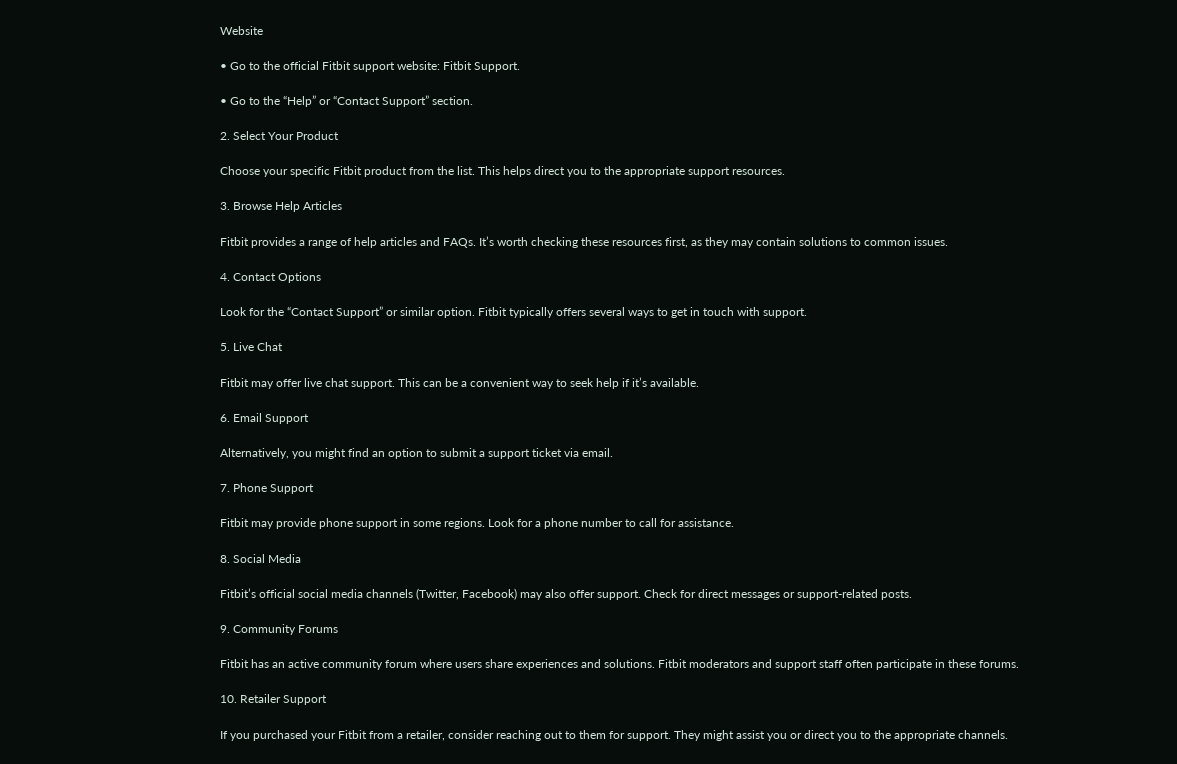Website

• Go to the official Fitbit support website: Fitbit Support.

• Go to the “Help” or “Contact Support” section.

2. Select Your Product

Choose your specific Fitbit product from the list. This helps direct you to the appropriate support resources.

3. Browse Help Articles

Fitbit provides a range of help articles and FAQs. It’s worth checking these resources first, as they may contain solutions to common issues.

4. Contact Options

Look for the “Contact Support” or similar option. Fitbit typically offers several ways to get in touch with support.

5. Live Chat

Fitbit may offer live chat support. This can be a convenient way to seek help if it’s available.

6. Email Support

Alternatively, you might find an option to submit a support ticket via email.

7. Phone Support

Fitbit may provide phone support in some regions. Look for a phone number to call for assistance.

8. Social Media

Fitbit’s official social media channels (Twitter, Facebook) may also offer support. Check for direct messages or support-related posts.

9. Community Forums

Fitbit has an active community forum where users share experiences and solutions. Fitbit moderators and support staff often participate in these forums.

10. Retailer Support

If you purchased your Fitbit from a retailer, consider reaching out to them for support. They might assist you or direct you to the appropriate channels.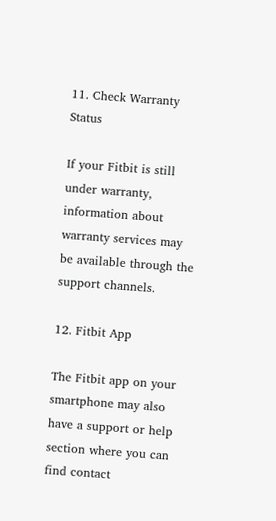11. Check Warranty Status

If your Fitbit is still under warranty, information about warranty services may be available through the support channels.

12. Fitbit App

The Fitbit app on your smartphone may also have a support or help section where you can find contact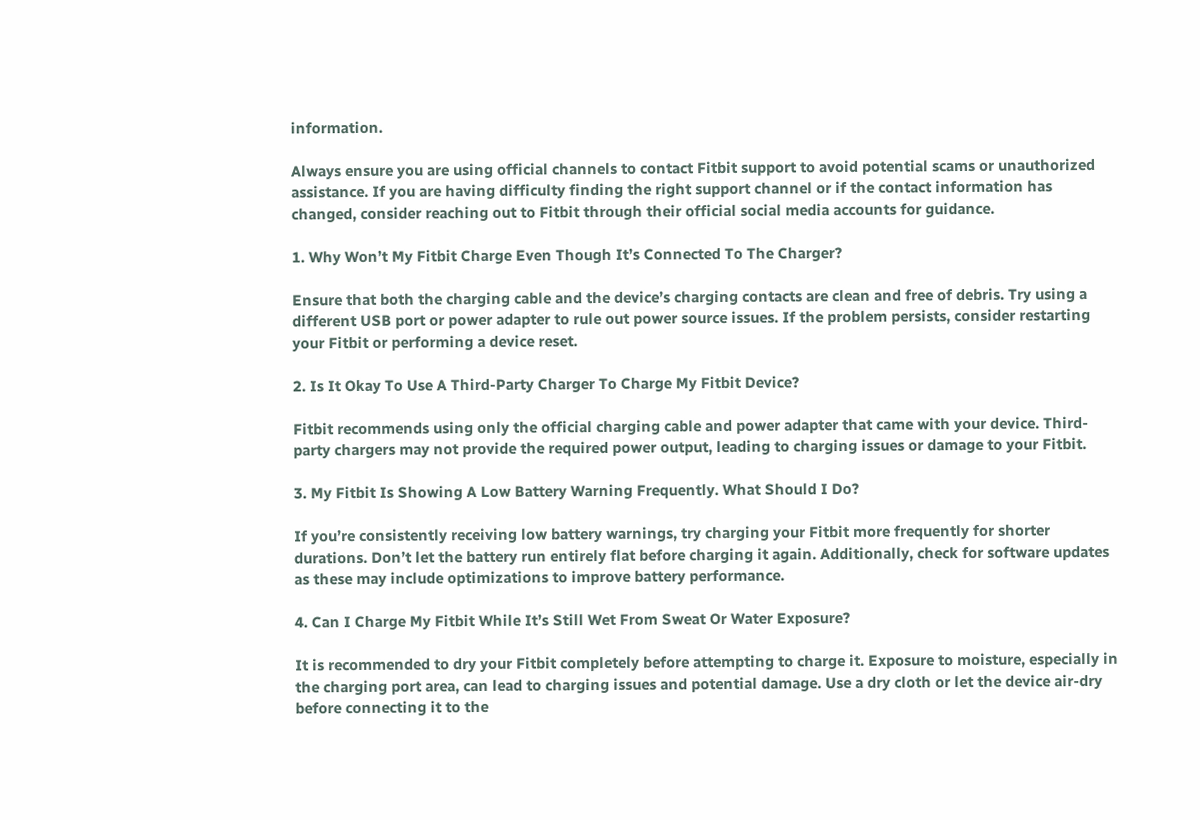information.

Always ensure you are using official channels to contact Fitbit support to avoid potential scams or unauthorized assistance. If you are having difficulty finding the right support channel or if the contact information has changed, consider reaching out to Fitbit through their official social media accounts for guidance.

1. Why Won’t My Fitbit Charge Even Though It’s Connected To The Charger?

Ensure that both the charging cable and the device’s charging contacts are clean and free of debris. Try using a different USB port or power adapter to rule out power source issues. If the problem persists, consider restarting your Fitbit or performing a device reset.

2. Is It Okay To Use A Third-Party Charger To Charge My Fitbit Device?

Fitbit recommends using only the official charging cable and power adapter that came with your device. Third-party chargers may not provide the required power output, leading to charging issues or damage to your Fitbit.

3. My Fitbit Is Showing A Low Battery Warning Frequently. What Should I Do?

If you’re consistently receiving low battery warnings, try charging your Fitbit more frequently for shorter durations. Don’t let the battery run entirely flat before charging it again. Additionally, check for software updates as these may include optimizations to improve battery performance.

4. Can I Charge My Fitbit While It’s Still Wet From Sweat Or Water Exposure?

It is recommended to dry your Fitbit completely before attempting to charge it. Exposure to moisture, especially in the charging port area, can lead to charging issues and potential damage. Use a dry cloth or let the device air-dry before connecting it to the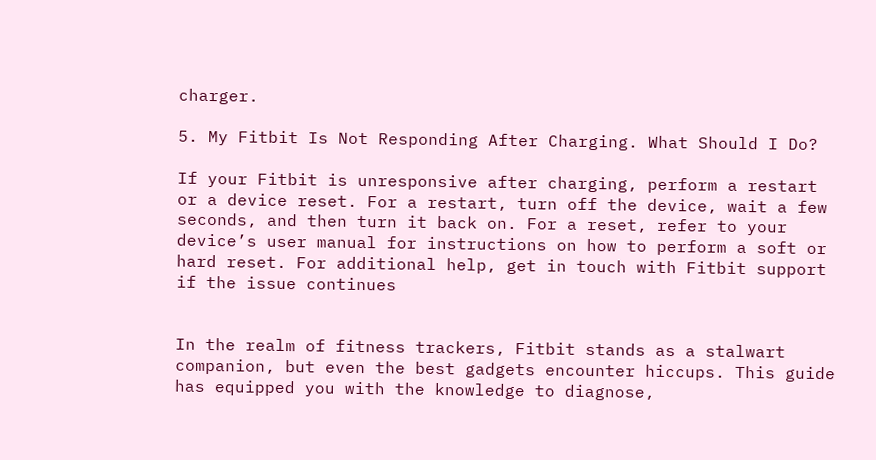charger.

5. My Fitbit Is Not Responding After Charging. What Should I Do?

If your Fitbit is unresponsive after charging, perform a restart or a device reset. For a restart, turn off the device, wait a few seconds, and then turn it back on. For a reset, refer to your device’s user manual for instructions on how to perform a soft or hard reset. For additional help, get in touch with Fitbit support if the issue continues


In the realm of fitness trackers, Fitbit stands as a stalwart companion, but even the best gadgets encounter hiccups. This guide has equipped you with the knowledge to diagnose,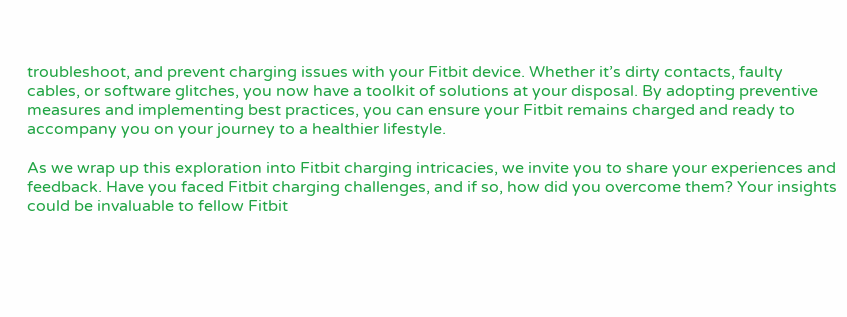troubleshoot, and prevent charging issues with your Fitbit device. Whether it’s dirty contacts, faulty cables, or software glitches, you now have a toolkit of solutions at your disposal. By adopting preventive measures and implementing best practices, you can ensure your Fitbit remains charged and ready to accompany you on your journey to a healthier lifestyle.

As we wrap up this exploration into Fitbit charging intricacies, we invite you to share your experiences and feedback. Have you faced Fitbit charging challenges, and if so, how did you overcome them? Your insights could be invaluable to fellow Fitbit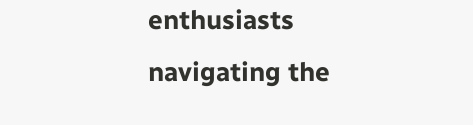enthusiasts navigating the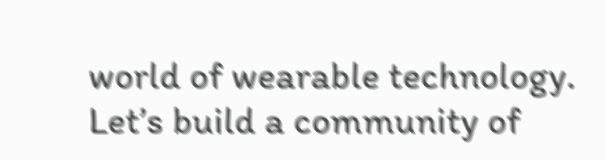world of wearable technology. Let’s build a community of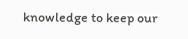knowledge to keep our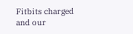Fitbits charged and our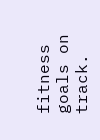fitness goals on track.